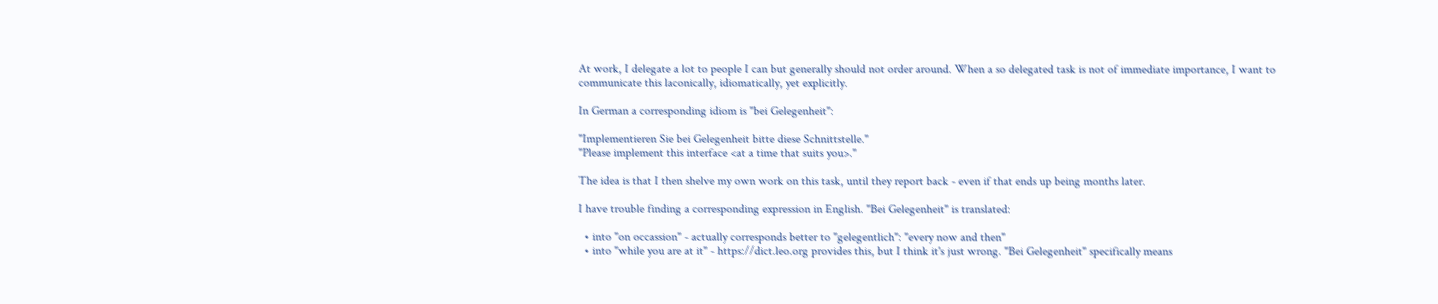At work, I delegate a lot to people I can but generally should not order around. When a so delegated task is not of immediate importance, I want to communicate this laconically, idiomatically, yet explicitly.

In German a corresponding idiom is "bei Gelegenheit":

"Implementieren Sie bei Gelegenheit bitte diese Schnittstelle."
"Please implement this interface <at a time that suits you>."

The idea is that I then shelve my own work on this task, until they report back - even if that ends up being months later.

I have trouble finding a corresponding expression in English. "Bei Gelegenheit" is translated:

  • into "on occassion" - actually corresponds better to "gelegentlich": "every now and then"
  • into "while you are at it" - https://dict.leo.org provides this, but I think it's just wrong. "Bei Gelegenheit" specifically means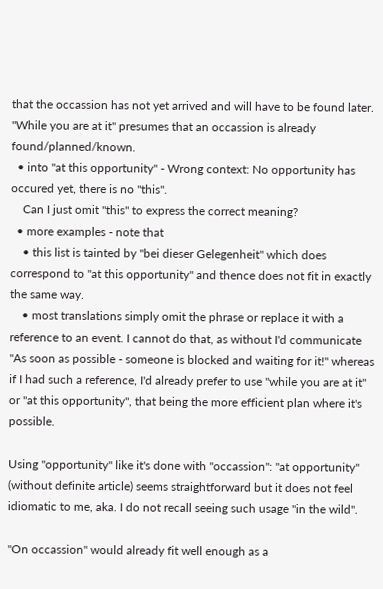that the occassion has not yet arrived and will have to be found later. "While you are at it" presumes that an occassion is already found/planned/known.
  • into "at this opportunity" - Wrong context: No opportunity has occured yet, there is no "this".
    Can I just omit "this" to express the correct meaning?
  • more examples - note that
    • this list is tainted by "bei dieser Gelegenheit" which does correspond to "at this opportunity" and thence does not fit in exactly the same way.
    • most translations simply omit the phrase or replace it with a reference to an event. I cannot do that, as without I'd communicate "As soon as possible - someone is blocked and waiting for it!" whereas if I had such a reference, I'd already prefer to use "while you are at it" or "at this opportunity", that being the more efficient plan where it's possible.

Using "opportunity" like it's done with "occassion": "at opportunity" (without definite article) seems straightforward but it does not feel idiomatic to me, aka. I do not recall seeing such usage "in the wild".

"On occassion" would already fit well enough as a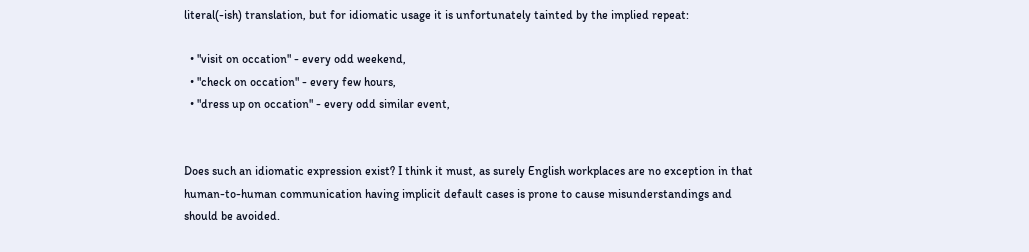literal(-ish) translation, but for idiomatic usage it is unfortunately tainted by the implied repeat:

  • "visit on occation" - every odd weekend,
  • "check on occation" - every few hours,
  • "dress up on occation" - every odd similar event,


Does such an idiomatic expression exist? I think it must, as surely English workplaces are no exception in that human-to-human communication having implicit default cases is prone to cause misunderstandings and should be avoided.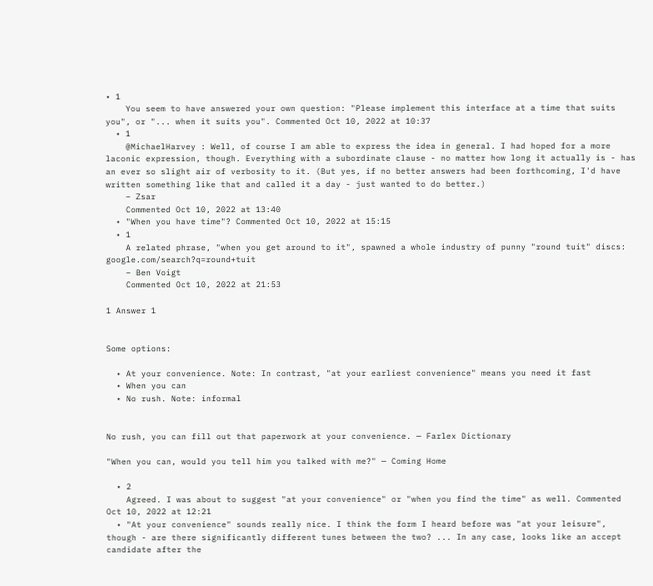• 1
    You seem to have answered your own question: "Please implement this interface at a time that suits you", or "... when it suits you". Commented Oct 10, 2022 at 10:37
  • 1
    @MichaelHarvey : Well, of course I am able to express the idea in general. I had hoped for a more laconic expression, though. Everything with a subordinate clause - no matter how long it actually is - has an ever so slight air of verbosity to it. (But yes, if no better answers had been forthcoming, I'd have written something like that and called it a day - just wanted to do better.)
    – Zsar
    Commented Oct 10, 2022 at 13:40
  • "When you have time"? Commented Oct 10, 2022 at 15:15
  • 1
    A related phrase, "when you get around to it", spawned a whole industry of punny "round tuit" discs: google.com/search?q=round+tuit
    – Ben Voigt
    Commented Oct 10, 2022 at 21:53

1 Answer 1


Some options:

  • At your convenience. Note: In contrast, "at your earliest convenience" means you need it fast
  • When you can
  • No rush. Note: informal


No rush, you can fill out that paperwork at your convenience. — Farlex Dictionary

"When you can, would you tell him you talked with me?" — Coming Home

  • 2
    Agreed. I was about to suggest "at your convenience" or "when you find the time" as well. Commented Oct 10, 2022 at 12:21
  • "At your convenience" sounds really nice. I think the form I heard before was "at your leisure", though - are there significantly different tunes between the two? ... In any case, looks like an accept candidate after the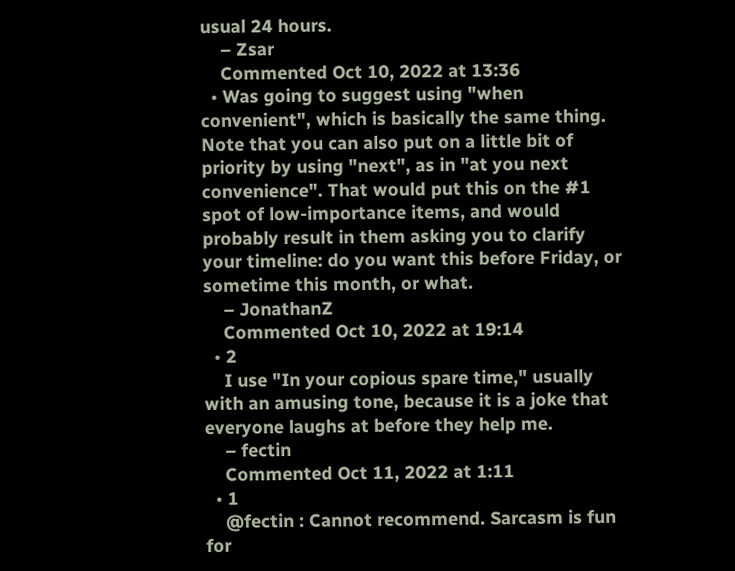usual 24 hours.
    – Zsar
    Commented Oct 10, 2022 at 13:36
  • Was going to suggest using "when convenient", which is basically the same thing. Note that you can also put on a little bit of priority by using "next", as in "at you next convenience". That would put this on the #1 spot of low-importance items, and would probably result in them asking you to clarify your timeline: do you want this before Friday, or sometime this month, or what.
    – JonathanZ
    Commented Oct 10, 2022 at 19:14
  • 2
    I use "In your copious spare time," usually with an amusing tone, because it is a joke that everyone laughs at before they help me.
    – fectin
    Commented Oct 11, 2022 at 1:11
  • 1
    @fectin : Cannot recommend. Sarcasm is fun for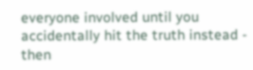everyone involved until you accidentally hit the truth instead - then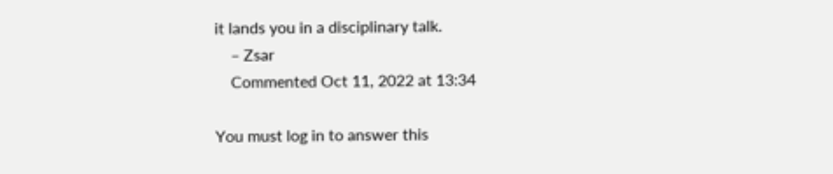it lands you in a disciplinary talk.
    – Zsar
    Commented Oct 11, 2022 at 13:34

You must log in to answer this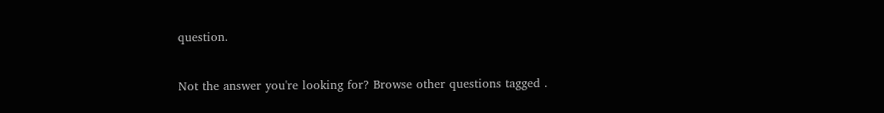question.

Not the answer you're looking for? Browse other questions tagged .